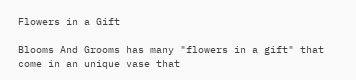Flowers in a Gift

Blooms And Grooms has many "flowers in a gift" that come in an unique vase that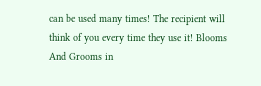can be used many times! The recipient will think of you every time they use it! Blooms And Grooms in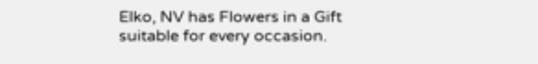Elko, NV has Flowers in a Gift suitable for every occasion.